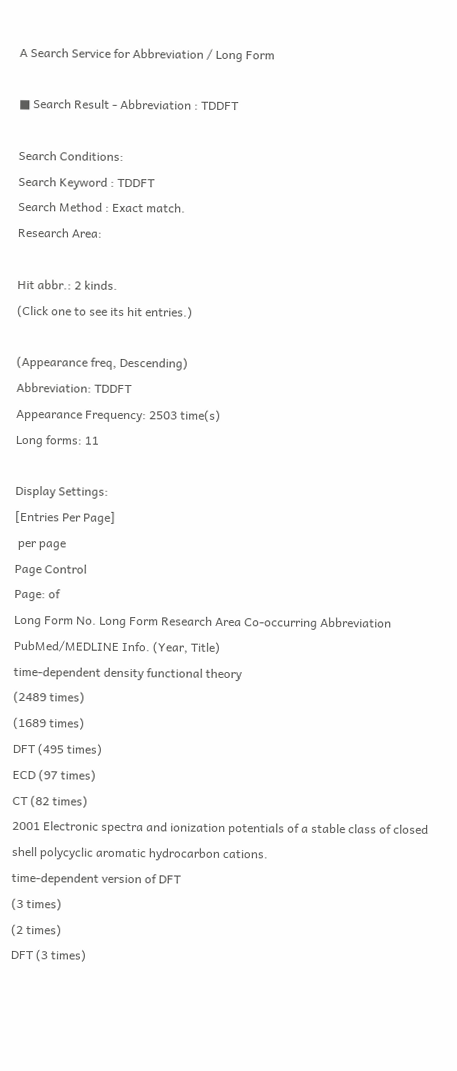A Search Service for Abbreviation / Long Form

■ Search Result - Abbreviation : TDDFT

Search Conditions:
Search Keyword : TDDFT
Search Method : Exact match.
Research Area:

Hit abbr.: 2 kinds.
(Click one to see its hit entries.)

(Appearance freq, Descending)
Abbreviation: TDDFT
Appearance Frequency: 2503 time(s)
Long forms: 11

Display Settings:
[Entries Per Page]
 per page
Page Control
Page: of
Long Form No. Long Form Research Area Co-occurring Abbreviation PubMed/MEDLINE Info. (Year, Title)
time-dependent density functional theory
(2489 times)
(1689 times)
DFT (495 times)
ECD (97 times)
CT (82 times)
2001 Electronic spectra and ionization potentials of a stable class of closed shell polycyclic aromatic hydrocarbon cations.
time-dependent version of DFT
(3 times)
(2 times)
DFT (3 times)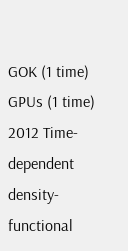GOK (1 time)
GPUs (1 time)
2012 Time-dependent density-functional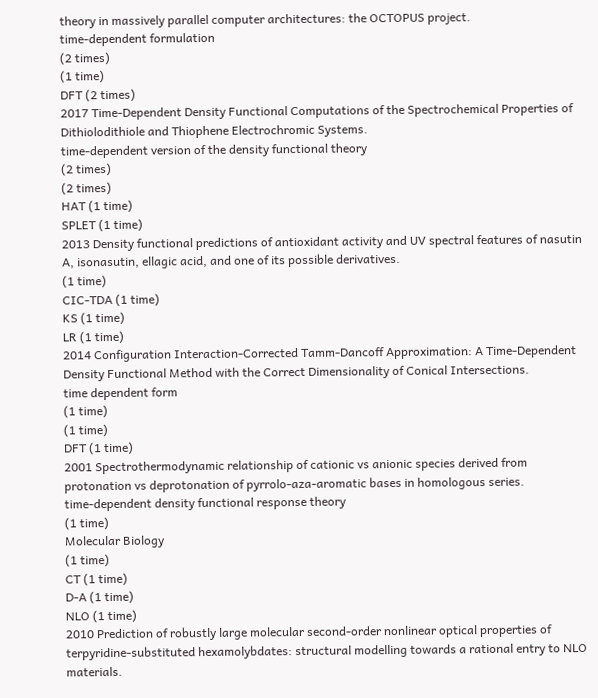theory in massively parallel computer architectures: the OCTOPUS project.
time-dependent formulation
(2 times)
(1 time)
DFT (2 times)
2017 Time-Dependent Density Functional Computations of the Spectrochemical Properties of Dithiolodithiole and Thiophene Electrochromic Systems.
time-dependent version of the density functional theory
(2 times)
(2 times)
HAT (1 time)
SPLET (1 time)
2013 Density functional predictions of antioxidant activity and UV spectral features of nasutin A, isonasutin, ellagic acid, and one of its possible derivatives.
(1 time)
CIC-TDA (1 time)
KS (1 time)
LR (1 time)
2014 Configuration Interaction-Corrected Tamm-Dancoff Approximation: A Time-Dependent Density Functional Method with the Correct Dimensionality of Conical Intersections.
time dependent form
(1 time)
(1 time)
DFT (1 time)
2001 Spectrothermodynamic relationship of cationic vs anionic species derived from protonation vs deprotonation of pyrrolo-aza-aromatic bases in homologous series.
time-dependent density functional response theory
(1 time)
Molecular Biology
(1 time)
CT (1 time)
D-A (1 time)
NLO (1 time)
2010 Prediction of robustly large molecular second-order nonlinear optical properties of terpyridine-substituted hexamolybdates: structural modelling towards a rational entry to NLO materials.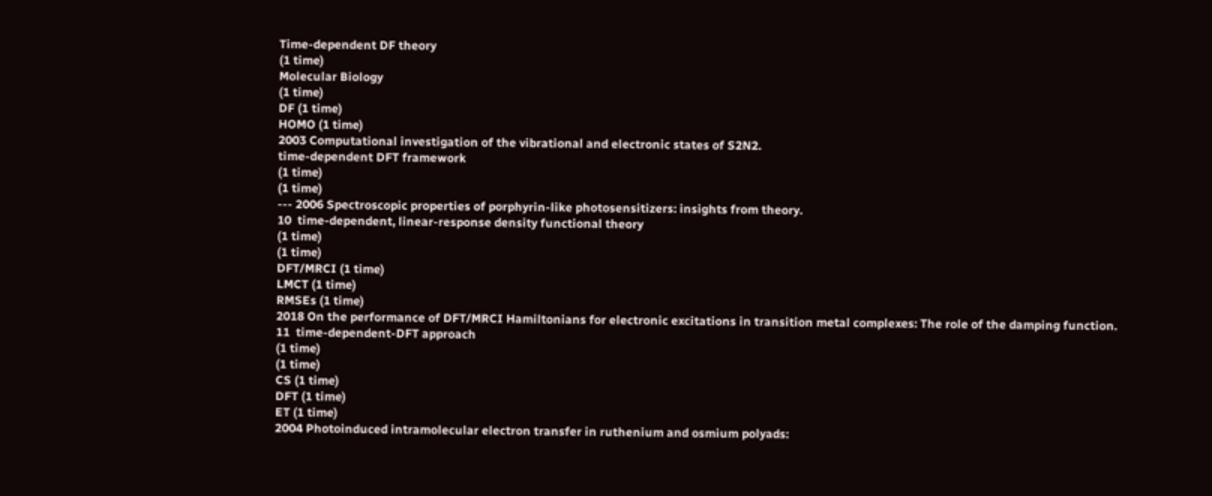Time-dependent DF theory
(1 time)
Molecular Biology
(1 time)
DF (1 time)
HOMO (1 time)
2003 Computational investigation of the vibrational and electronic states of S2N2.
time-dependent DFT framework
(1 time)
(1 time)
--- 2006 Spectroscopic properties of porphyrin-like photosensitizers: insights from theory.
10  time-dependent, linear-response density functional theory
(1 time)
(1 time)
DFT/MRCI (1 time)
LMCT (1 time)
RMSEs (1 time)
2018 On the performance of DFT/MRCI Hamiltonians for electronic excitations in transition metal complexes: The role of the damping function.
11  time-dependent-DFT approach
(1 time)
(1 time)
CS (1 time)
DFT (1 time)
ET (1 time)
2004 Photoinduced intramolecular electron transfer in ruthenium and osmium polyads: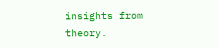insights from theory.